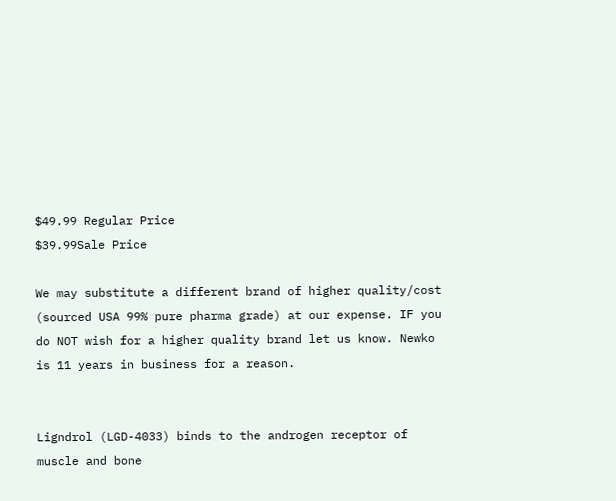$49.99 Regular Price
$39.99Sale Price

We may substitute a different brand of higher quality/cost (sourced USA 99% pure pharma grade) at our expense. IF you do NOT wish for a higher quality brand let us know. Newko is 11 years in business for a reason.


Ligndrol (LGD-4033) binds to the androgen receptor of muscle and bone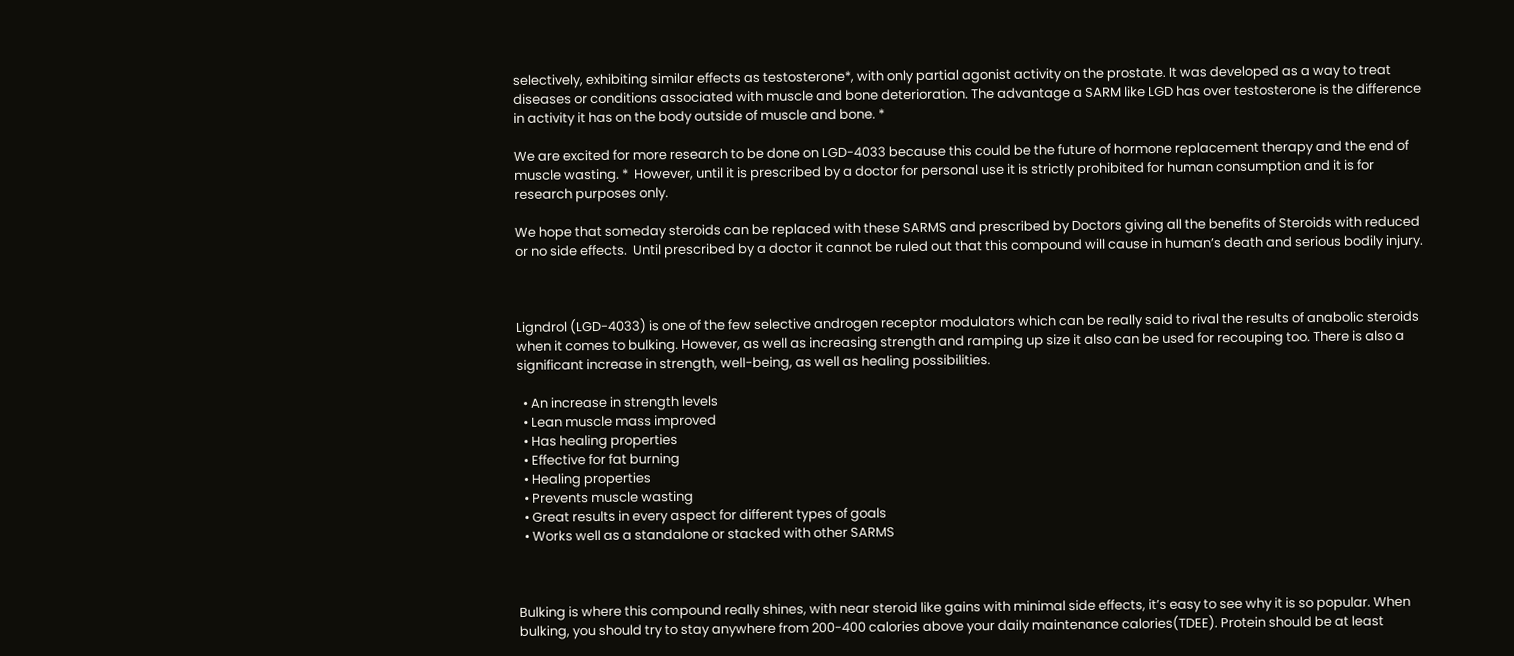selectively, exhibiting similar effects as testosterone*, with only partial agonist activity on the prostate. It was developed as a way to treat diseases or conditions associated with muscle and bone deterioration. The advantage a SARM like LGD has over testosterone is the difference in activity it has on the body outside of muscle and bone. *

We are excited for more research to be done on LGD-4033 because this could be the future of hormone replacement therapy and the end of muscle wasting. *  However, until it is prescribed by a doctor for personal use it is strictly prohibited for human consumption and it is for research purposes only.

We hope that someday steroids can be replaced with these SARMS and prescribed by Doctors giving all the benefits of Steroids with reduced or no side effects.  Until prescribed by a doctor it cannot be ruled out that this compound will cause in human’s death and serious bodily injury.



Ligndrol (LGD-4033) is one of the few selective androgen receptor modulators which can be really said to rival the results of anabolic steroids when it comes to bulking. However, as well as increasing strength and ramping up size it also can be used for recouping too. There is also a significant increase in strength, well-being, as well as healing possibilities.

  • An increase in strength levels
  • Lean muscle mass improved
  • Has healing properties
  • Effective for fat burning
  • Healing properties
  • Prevents muscle wasting
  • Great results in every aspect for different types of goals
  • Works well as a standalone or stacked with other SARMS



Bulking is where this compound really shines, with near steroid like gains with minimal side effects, it’s easy to see why it is so popular. When bulking, you should try to stay anywhere from 200-400 calories above your daily maintenance calories(TDEE). Protein should be at least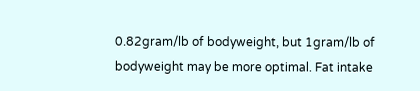0.82gram/lb of bodyweight, but 1gram/lb of bodyweight may be more optimal. Fat intake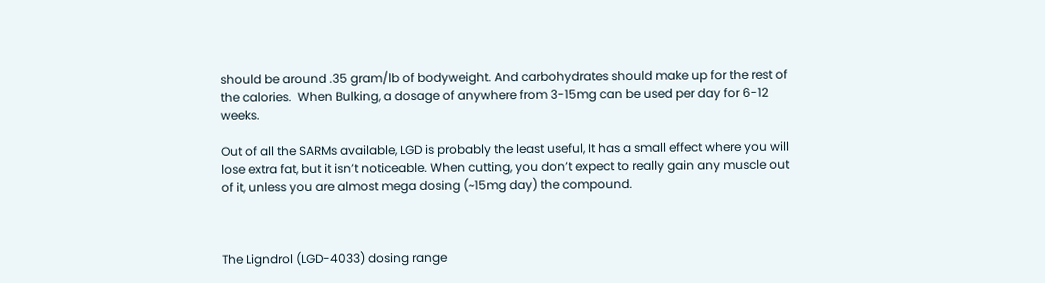should be around .35 gram/lb of bodyweight. And carbohydrates should make up for the rest of the calories.  When Bulking, a dosage of anywhere from 3-15mg can be used per day for 6-12 weeks.

Out of all the SARMs available, LGD is probably the least useful, It has a small effect where you will lose extra fat, but it isn’t noticeable. When cutting, you don’t expect to really gain any muscle out of it, unless you are almost mega dosing (~15mg day) the compound.



The Ligndrol (LGD-4033) dosing range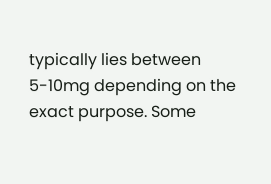typically lies between 5-10mg depending on the exact purpose. Some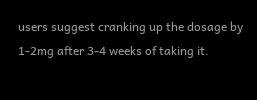users suggest cranking up the dosage by 1-2mg after 3-4 weeks of taking it.